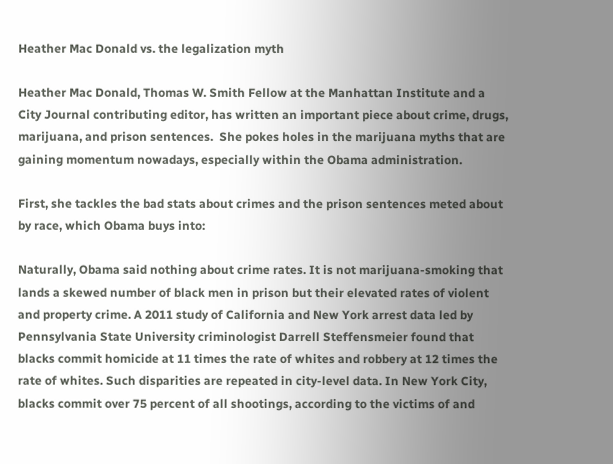Heather Mac Donald vs. the legalization myth

Heather Mac Donald, Thomas W. Smith Fellow at the Manhattan Institute and a City Journal contributing editor, has written an important piece about crime, drugs, marijuana, and prison sentences.  She pokes holes in the marijuana myths that are gaining momentum nowadays, especially within the Obama administration.

First, she tackles the bad stats about crimes and the prison sentences meted about by race, which Obama buys into:

Naturally, Obama said nothing about crime rates. It is not marijuana-smoking that lands a skewed number of black men in prison but their elevated rates of violent and property crime. A 2011 study of California and New York arrest data led by Pennsylvania State University criminologist Darrell Steffensmeier found that blacks commit homicide at 11 times the rate of whites and robbery at 12 times the rate of whites. Such disparities are repeated in city-level data. In New York City, blacks commit over 75 percent of all shootings, according to the victims of and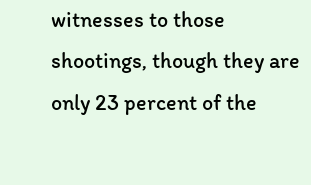witnesses to those shootings, though they are only 23 percent of the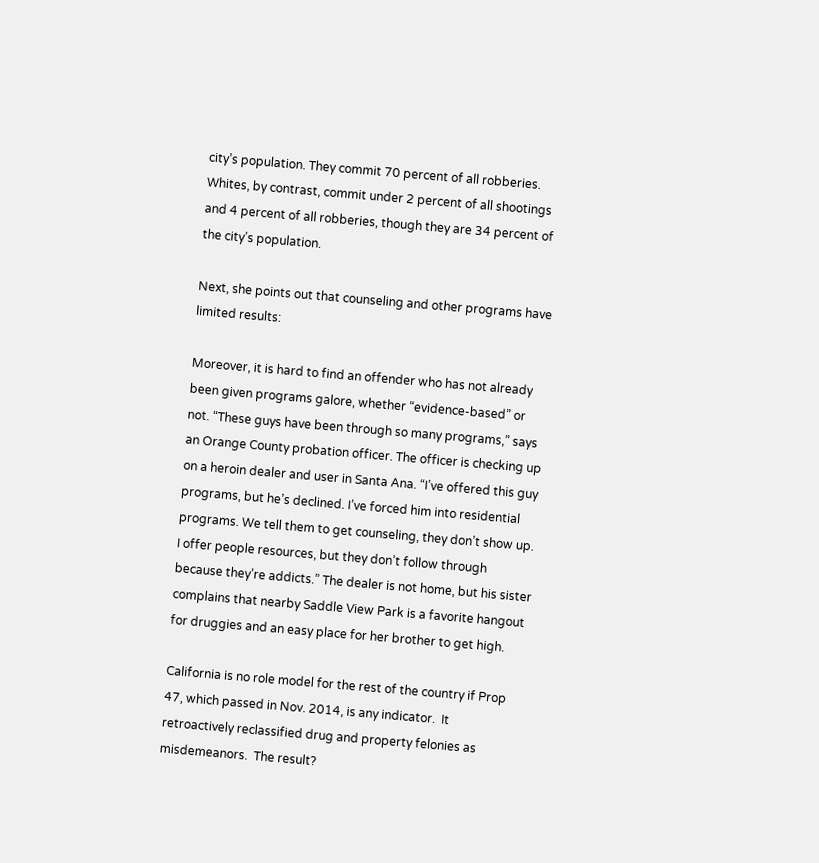city’s population. They commit 70 percent of all robberies. Whites, by contrast, commit under 2 percent of all shootings and 4 percent of all robberies, though they are 34 percent of the city’s population.

Next, she points out that counseling and other programs have limited results:

Moreover, it is hard to find an offender who has not already been given programs galore, whether “evidence-based” or not. “These guys have been through so many programs,” says an Orange County probation officer. The officer is checking up on a heroin dealer and user in Santa Ana. “I’ve offered this guy programs, but he’s declined. I’ve forced him into residential programs. We tell them to get counseling, they don’t show up. I offer people resources, but they don’t follow through because they’re addicts.” The dealer is not home, but his sister complains that nearby Saddle View Park is a favorite hangout for druggies and an easy place for her brother to get high.

California is no role model for the rest of the country if Prop 47, which passed in Nov. 2014, is any indicator.  It retroactively reclassified drug and property felonies as misdemeanors.  The result?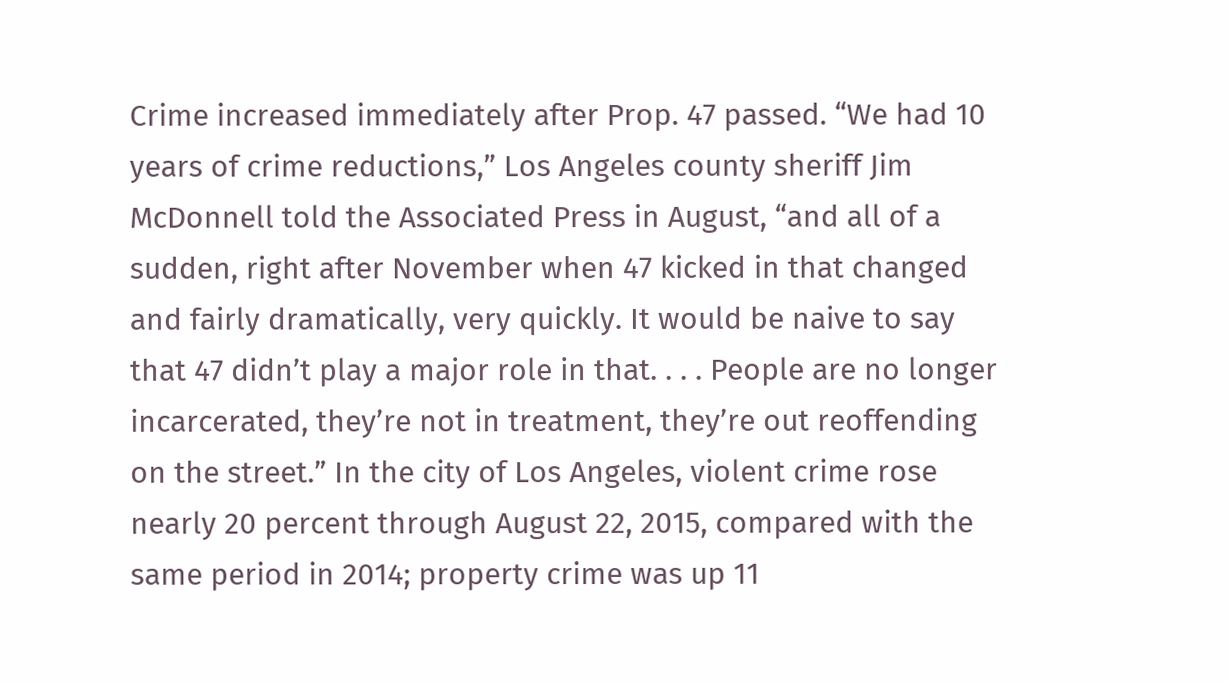Crime increased immediately after Prop. 47 passed. “We had 10 years of crime reductions,” Los Angeles county sheriff Jim McDonnell told the Associated Press in August, “and all of a sudden, right after November when 47 kicked in that changed and fairly dramatically, very quickly. It would be naive to say that 47 didn’t play a major role in that. . . . People are no longer incarcerated, they’re not in treatment, they’re out reoffending on the street.” In the city of Los Angeles, violent crime rose nearly 20 percent through August 22, 2015, compared with the same period in 2014; property crime was up 11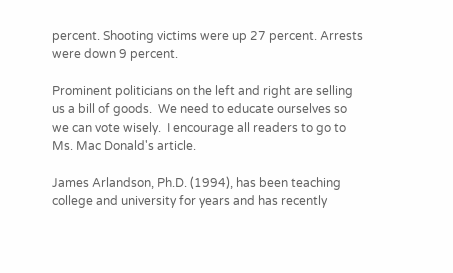percent. Shooting victims were up 27 percent. Arrests were down 9 percent.

Prominent politicians on the left and right are selling us a bill of goods.  We need to educate ourselves so we can vote wisely.  I encourage all readers to go to Ms. Mac Donald's article.

James Arlandson, Ph.D. (1994), has been teaching college and university for years and has recently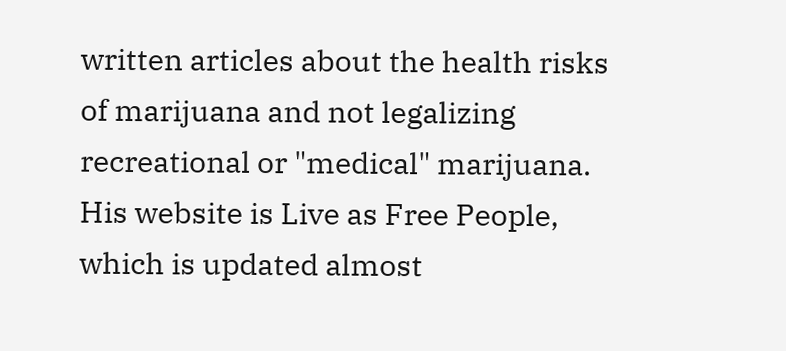written articles about the health risks of marijuana and not legalizing recreational or "medical" marijuana. His website is Live as Free People, which is updated almost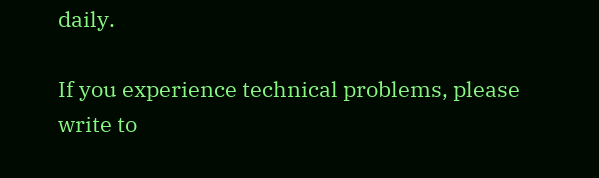daily.

If you experience technical problems, please write to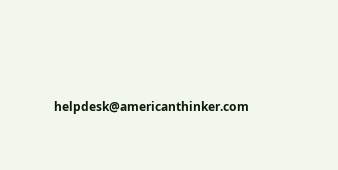helpdesk@americanthinker.com